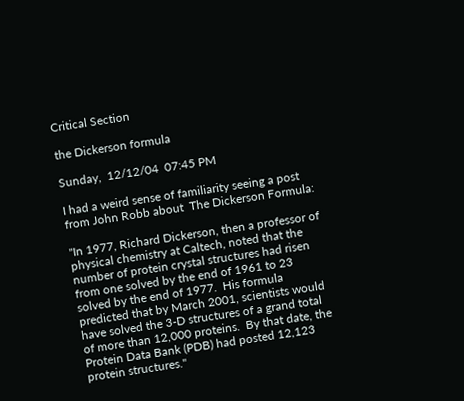Critical Section

the Dickerson formula

Sunday,  12/12/04  07:45 PM

I had a weird sense of familiarity seeing a post from John Robb about  The Dickerson Formula:

"In 1977, Richard Dickerson, then a professor of physical chemistry at Caltech, noted that the number of protein crystal structures had risen from one solved by the end of 1961 to 23 solved by the end of 1977.  His formula predicted that by March 2001, scientists would have solved the 3-D structures of a grand total of more than 12,000 proteins.  By that date, the Protein Data Bank (PDB) had posted 12,123 protein structures."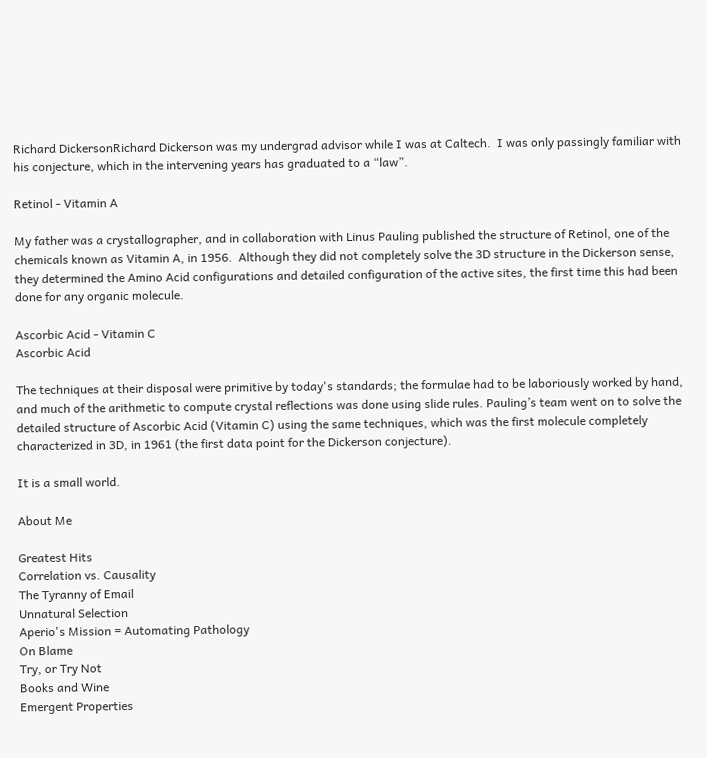Richard DickersonRichard Dickerson was my undergrad advisor while I was at Caltech.  I was only passingly familiar with his conjecture, which in the intervening years has graduated to a “law”.

Retinol - Vitamin A

My father was a crystallographer, and in collaboration with Linus Pauling published the structure of Retinol, one of the chemicals known as Vitamin A, in 1956.  Although they did not completely solve the 3D structure in the Dickerson sense, they determined the Amino Acid configurations and detailed configuration of the active sites, the first time this had been done for any organic molecule.

Ascorbic Acid - Vitamin C
Ascorbic Acid

The techniques at their disposal were primitive by today's standards; the formulae had to be laboriously worked by hand, and much of the arithmetic to compute crystal reflections was done using slide rules. Pauling’s team went on to solve the detailed structure of Ascorbic Acid (Vitamin C) using the same techniques, which was the first molecule completely characterized in 3D, in 1961 (the first data point for the Dickerson conjecture).

It is a small world.

About Me

Greatest Hits
Correlation vs. Causality
The Tyranny of Email
Unnatural Selection
Aperio's Mission = Automating Pathology
On Blame
Try, or Try Not
Books and Wine
Emergent Properties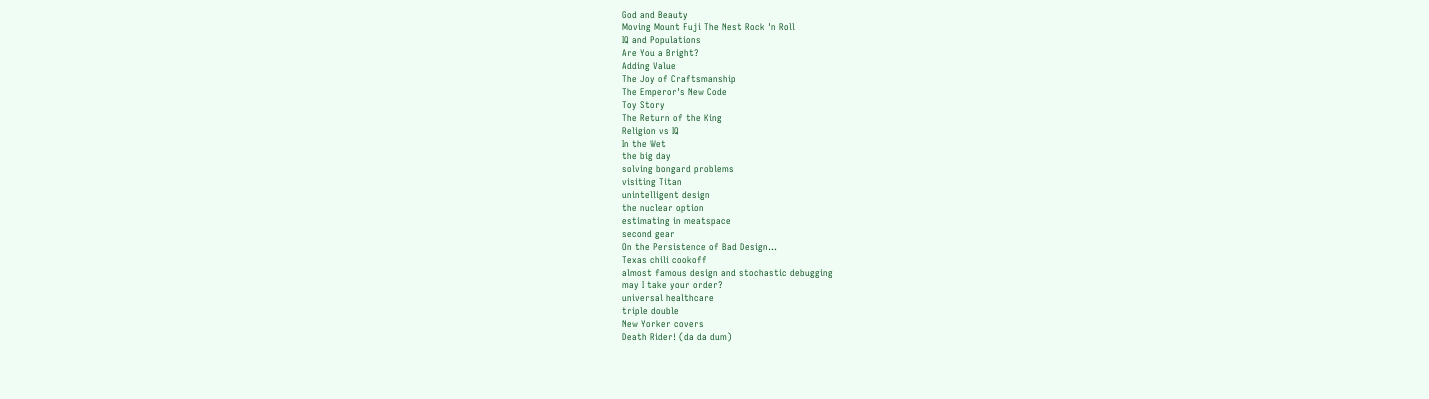God and Beauty
Moving Mount Fuji The Nest Rock 'n Roll
IQ and Populations
Are You a Bright?
Adding Value
The Joy of Craftsmanship
The Emperor's New Code
Toy Story
The Return of the King
Religion vs IQ
In the Wet
the big day
solving bongard problems
visiting Titan
unintelligent design
the nuclear option
estimating in meatspace
second gear
On the Persistence of Bad Design...
Texas chili cookoff
almost famous design and stochastic debugging
may I take your order?
universal healthcare
triple double
New Yorker covers
Death Rider! (da da dum)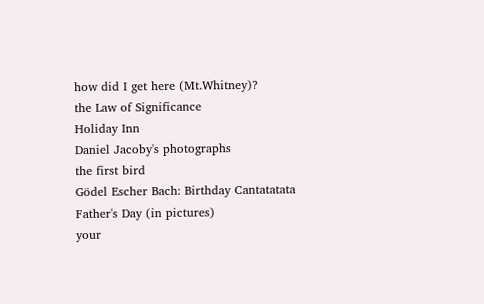how did I get here (Mt.Whitney)?
the Law of Significance
Holiday Inn
Daniel Jacoby's photographs
the first bird
Gödel Escher Bach: Birthday Cantatatata
Father's Day (in pictures)
your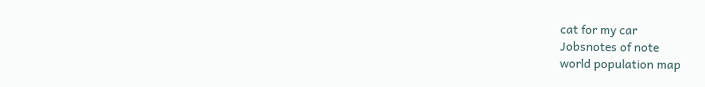cat for my car
Jobsnotes of note
world population map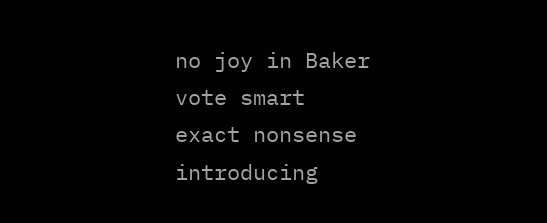no joy in Baker
vote smart
exact nonsense
introducing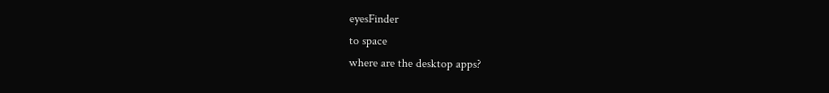eyesFinder
to space
where are the desktop apps?